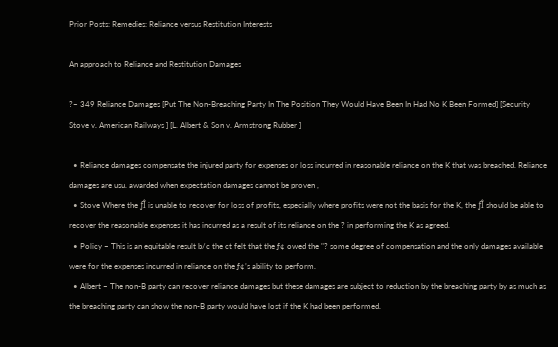Prior Posts: Remedies: Reliance versus Restitution Interests

An approach to Reliance and Restitution Damages

?~ 349 Reliance Damages [Put The Non-Breaching Party In The Position They Would Have Been In Had No K Been Formed] [Security Stove v. American Railways ] [L. Albert & Son v. Armstrong Rubber ]

  • Reliance damages compensate the injured party for expenses or loss incurred in reasonable reliance on the K that was breached. Reliance damages are usu. awarded when expectation damages cannot be proven ,
  • Stove Where the ƒÎ is unable to recover for loss of profits, especially where profits were not the basis for the K, the ƒÎ should be able to recover the reasonable expenses it has incurred as a result of its reliance on the ? in performing the K as agreed.
  • Policy – This is an equitable result b/c the ct felt that the ƒ¢ owed the "? some degree of compensation and the only damages available were for the expenses incurred in reliance on the ƒ¢’s ability to perform.
  • Albert – The non-B party can recover reliance damages but these damages are subject to reduction by the breaching party by as much as the breaching party can show the non-B party would have lost if the K had been performed.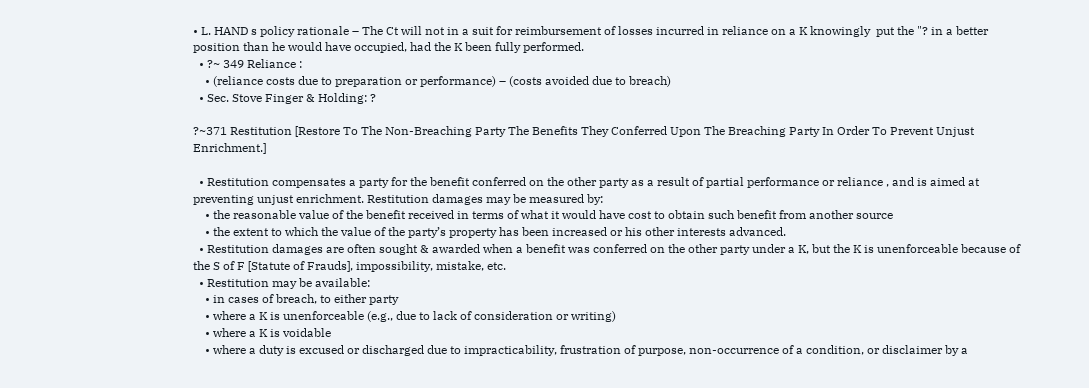• L. HAND s policy rationale – The Ct will not in a suit for reimbursement of losses incurred in reliance on a K knowingly  put the "? in a better position than he would have occupied, had the K been fully performed.
  • ?~ 349 Reliance :
    • (reliance costs due to preparation or performance) – (costs avoided due to breach)
  • Sec. Stove Finger & Holding: ?

?~371 Restitution [Restore To The Non-Breaching Party The Benefits They Conferred Upon The Breaching Party In Order To Prevent Unjust Enrichment.]

  • Restitution compensates a party for the benefit conferred on the other party as a result of partial performance or reliance , and is aimed at preventing unjust enrichment. Restitution damages may be measured by:
    • the reasonable value of the benefit received in terms of what it would have cost to obtain such benefit from another source
    • the extent to which the value of the party’s property has been increased or his other interests advanced.
  • Restitution damages are often sought & awarded when a benefit was conferred on the other party under a K, but the K is unenforceable because of the S of F [Statute of Frauds], impossibility, mistake, etc.
  • Restitution may be available:
    • in cases of breach, to either party
    • where a K is unenforceable (e.g., due to lack of consideration or writing)
    • where a K is voidable
    • where a duty is excused or discharged due to impracticability, frustration of purpose, non-occurrence of a condition, or disclaimer by a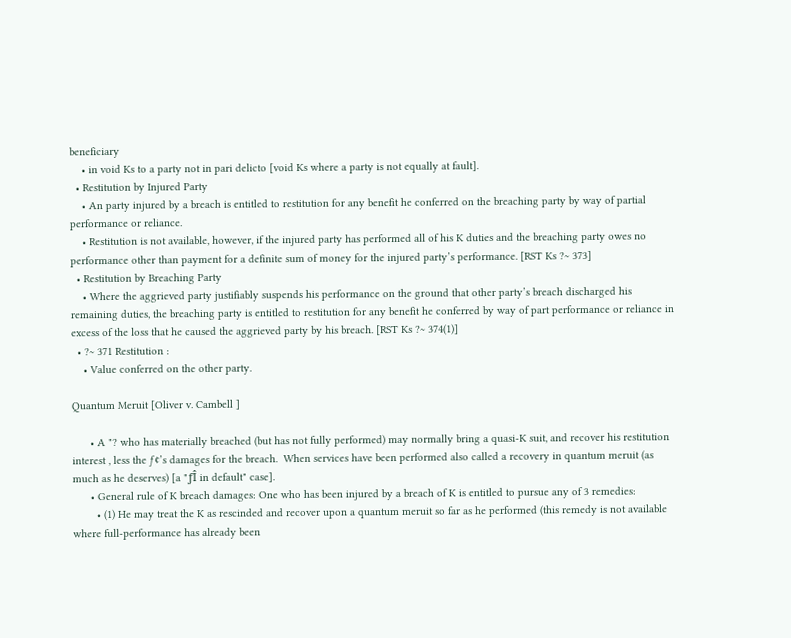beneficiary
    • in void Ks to a party not in pari delicto [void Ks where a party is not equally at fault].
  • Restitution by Injured Party
    • An party injured by a breach is entitled to restitution for any benefit he conferred on the breaching party by way of partial performance or reliance.
    • Restitution is not available, however, if the injured party has performed all of his K duties and the breaching party owes no performance other than payment for a definite sum of money for the injured party’s performance. [RST Ks ?~ 373]
  • Restitution by Breaching Party
    • Where the aggrieved party justifiably suspends his performance on the ground that other party’s breach discharged his remaining duties, the breaching party is entitled to restitution for any benefit he conferred by way of part performance or reliance in excess of the loss that he caused the aggrieved party by his breach. [RST Ks ?~ 374(1)]
  • ?~ 371 Restitution :
    • Value conferred on the other party.

Quantum Meruit [Oliver v. Cambell ]

      • A "? who has materially breached (but has not fully performed) may normally bring a quasi-K suit, and recover his restitution interest , less the ƒ¢’s damages for the breach.  When services have been performed also called a recovery in quantum meruit (as much as he deserves) [a "ƒÎ in default" case].
      • General rule of K breach damages: One who has been injured by a breach of K is entitled to pursue any of 3 remedies:
        • (1) He may treat the K as rescinded and recover upon a quantum meruit so far as he performed (this remedy is not available where full-performance has already been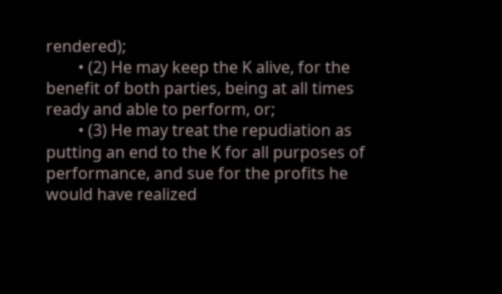rendered);
        • (2) He may keep the K alive, for the benefit of both parties, being at all times ready and able to perform, or;
        • (3) He may treat the repudiation as putting an end to the K for all purposes of performance, and sue for the profits he would have realized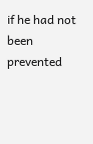if he had not been prevented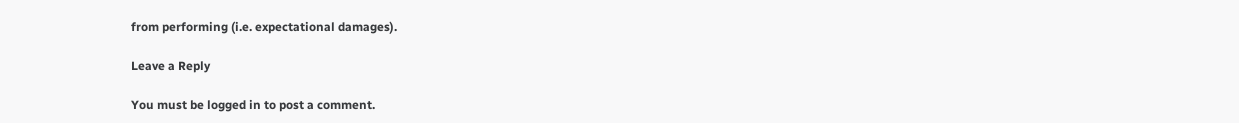from performing (i.e. expectational damages).

Leave a Reply

You must be logged in to post a comment.